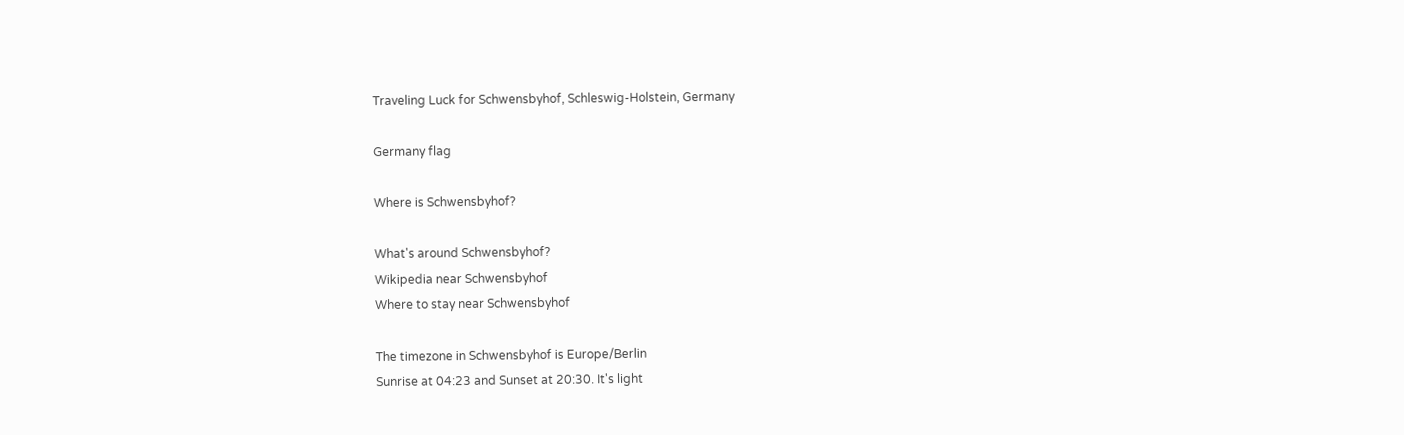Traveling Luck for Schwensbyhof, Schleswig-Holstein, Germany

Germany flag

Where is Schwensbyhof?

What's around Schwensbyhof?
Wikipedia near Schwensbyhof
Where to stay near Schwensbyhof

The timezone in Schwensbyhof is Europe/Berlin
Sunrise at 04:23 and Sunset at 20:30. It's light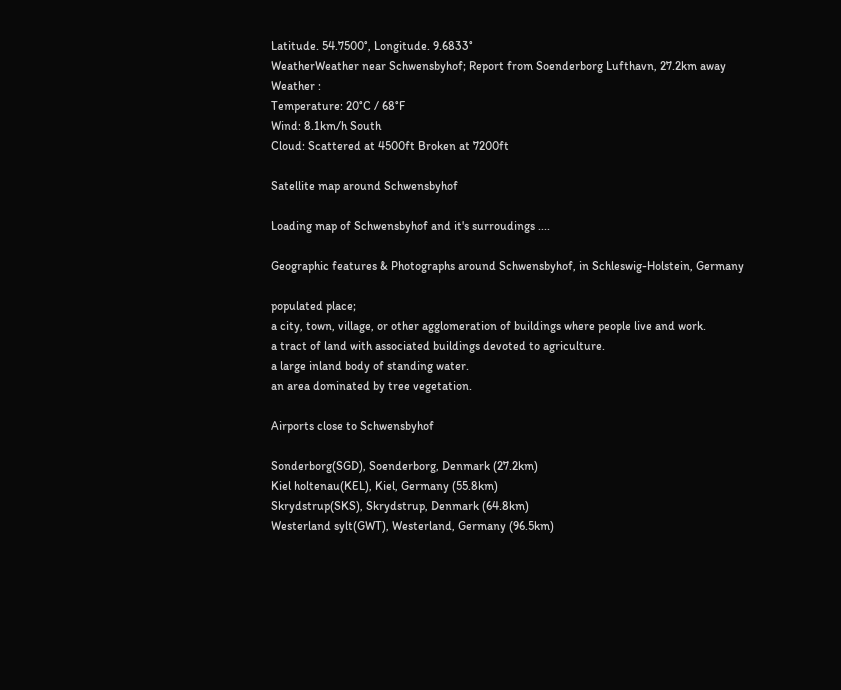Latitude. 54.7500°, Longitude. 9.6833°
WeatherWeather near Schwensbyhof; Report from Soenderborg Lufthavn, 27.2km away
Weather :
Temperature: 20°C / 68°F
Wind: 8.1km/h South
Cloud: Scattered at 4500ft Broken at 7200ft

Satellite map around Schwensbyhof

Loading map of Schwensbyhof and it's surroudings ....

Geographic features & Photographs around Schwensbyhof, in Schleswig-Holstein, Germany

populated place;
a city, town, village, or other agglomeration of buildings where people live and work.
a tract of land with associated buildings devoted to agriculture.
a large inland body of standing water.
an area dominated by tree vegetation.

Airports close to Schwensbyhof

Sonderborg(SGD), Soenderborg, Denmark (27.2km)
Kiel holtenau(KEL), Kiel, Germany (55.8km)
Skrydstrup(SKS), Skrydstrup, Denmark (64.8km)
Westerland sylt(GWT), Westerland, Germany (96.5km)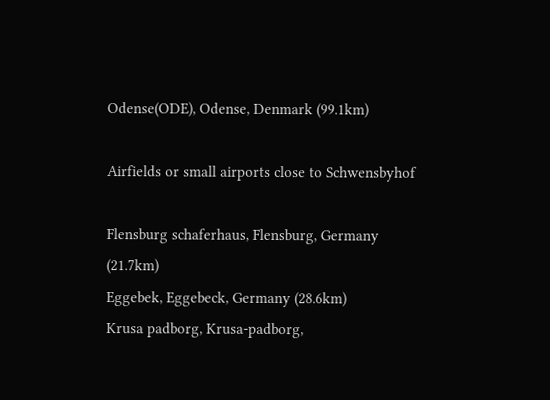Odense(ODE), Odense, Denmark (99.1km)

Airfields or small airports close to Schwensbyhof

Flensburg schaferhaus, Flensburg, Germany (21.7km)
Eggebek, Eggebeck, Germany (28.6km)
Krusa padborg, Krusa-padborg,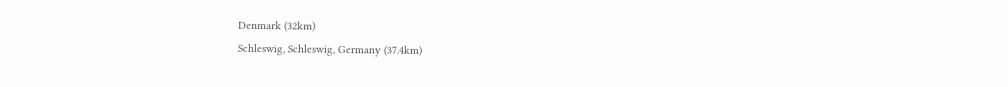Denmark (32km)
Schleswig, Schleswig, Germany (37.4km)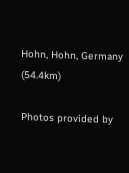Hohn, Hohn, Germany (54.4km)

Photos provided by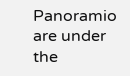Panoramio are under the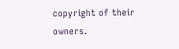copyright of their owners.